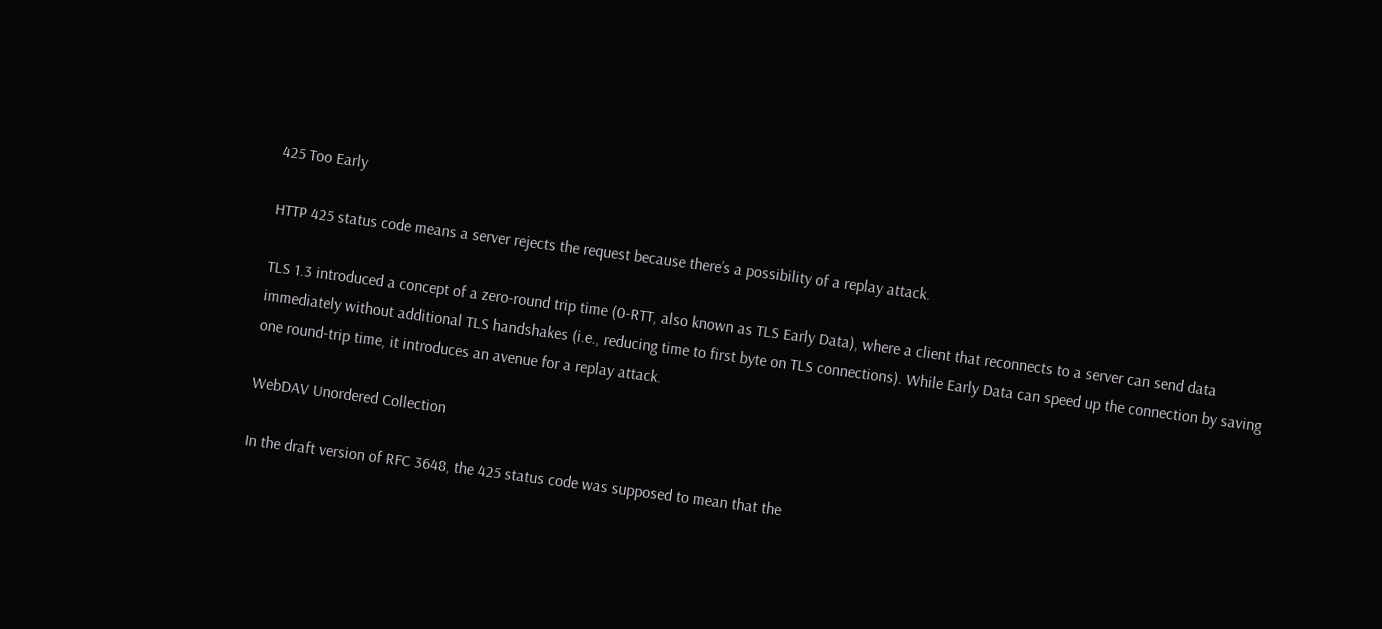425 Too Early

HTTP 425 status code means a server rejects the request because there’s a possibility of a replay attack.

TLS 1.3 introduced a concept of a zero-round trip time (0-RTT, also known as TLS Early Data), where a client that reconnects to a server can send data immediately without additional TLS handshakes (i.e., reducing time to first byte on TLS connections). While Early Data can speed up the connection by saving one round-trip time, it introduces an avenue for a replay attack.

WebDAV Unordered Collection

In the draft version of RFC 3648, the 425 status code was supposed to mean that the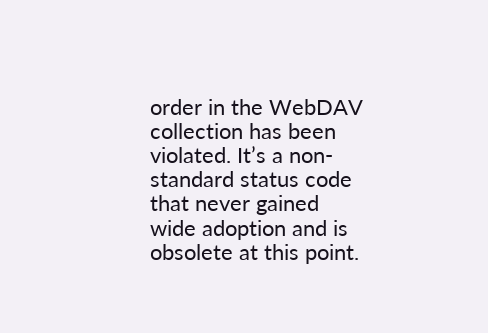order in the WebDAV collection has been violated. It’s a non-standard status code that never gained wide adoption and is obsolete at this point.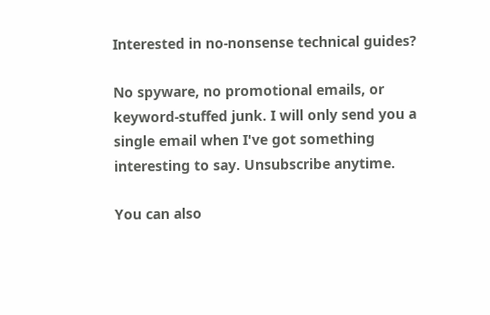Interested in no-nonsense technical guides?

No spyware, no promotional emails, or keyword-stuffed junk. I will only send you a single email when I've got something interesting to say. Unsubscribe anytime.

You can also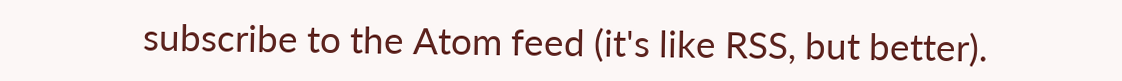subscribe to the Atom feed (it's like RSS, but better).